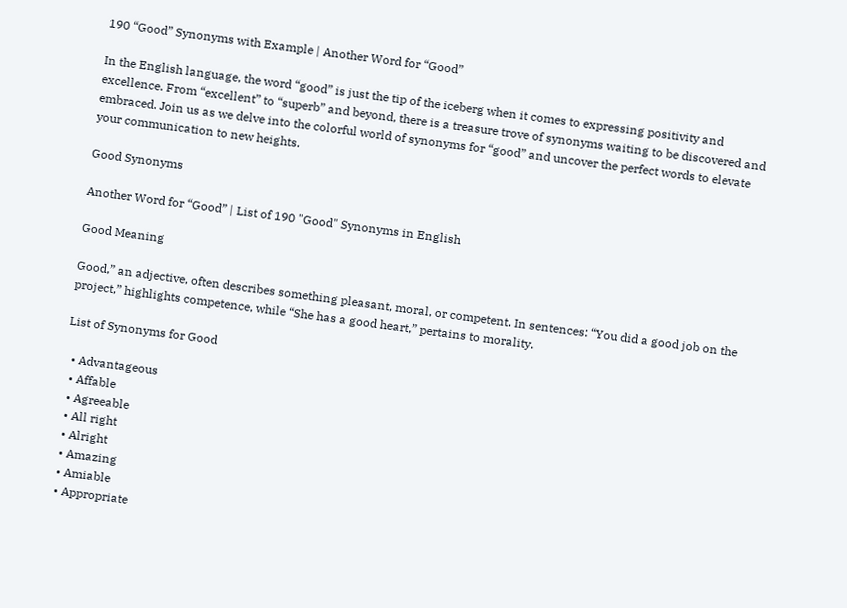190 “Good” Synonyms with Example | Another Word for “Good”

In the English language, the word “good” is just the tip of the iceberg when it comes to expressing positivity and excellence. From “excellent” to “superb” and beyond, there is a treasure trove of synonyms waiting to be discovered and embraced. Join us as we delve into the colorful world of synonyms for “good” and uncover the perfect words to elevate your communication to new heights.

Good Synonyms

Another Word for “Good” | List of 190 "Good" Synonyms in English

Good Meaning

Good,” an adjective, often describes something pleasant, moral, or competent. In sentences: “You did a good job on the project,” highlights competence, while “She has a good heart,” pertains to morality.

List of Synonyms for Good

  • Advantageous
  • Affable
  • Agreeable
  • All right
  • Alright
  • Amazing
  • Amiable
  • Appropriate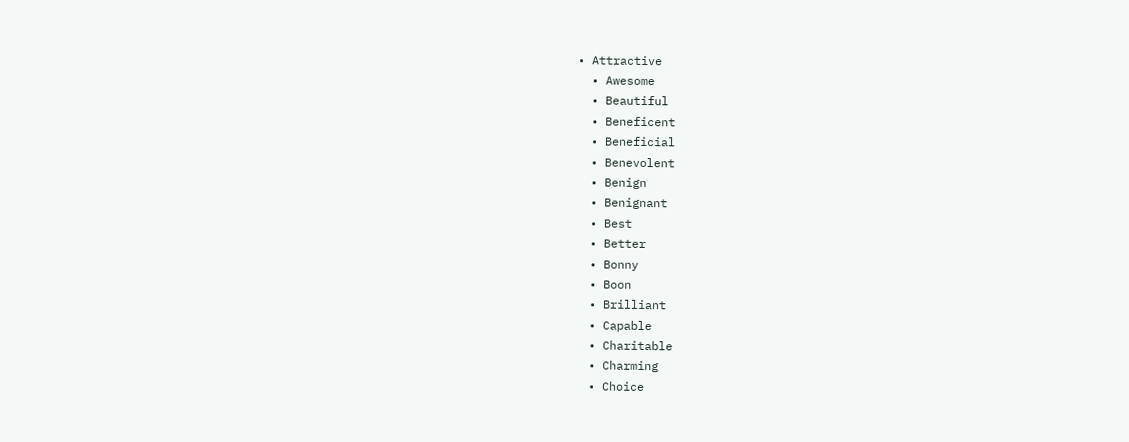• Attractive
  • Awesome
  • Beautiful
  • Beneficent
  • Beneficial
  • Benevolent
  • Benign
  • Benignant
  • Best
  • Better
  • Bonny
  • Boon
  • Brilliant
  • Capable
  • Charitable
  • Charming
  • Choice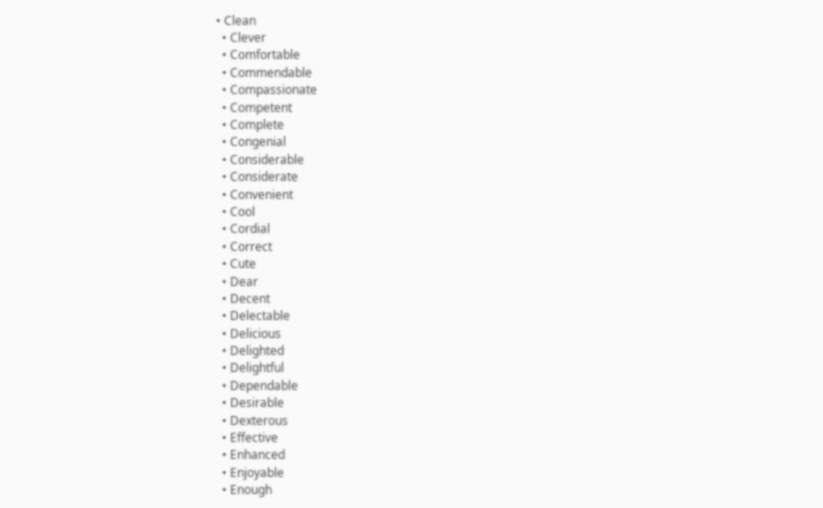• Clean
  • Clever
  • Comfortable
  • Commendable
  • Compassionate
  • Competent
  • Complete
  • Congenial
  • Considerable
  • Considerate
  • Convenient
  • Cool
  • Cordial
  • Correct
  • Cute
  • Dear
  • Decent
  • Delectable
  • Delicious
  • Delighted
  • Delightful
  • Dependable
  • Desirable
  • Dexterous
  • Effective
  • Enhanced
  • Enjoyable
  • Enough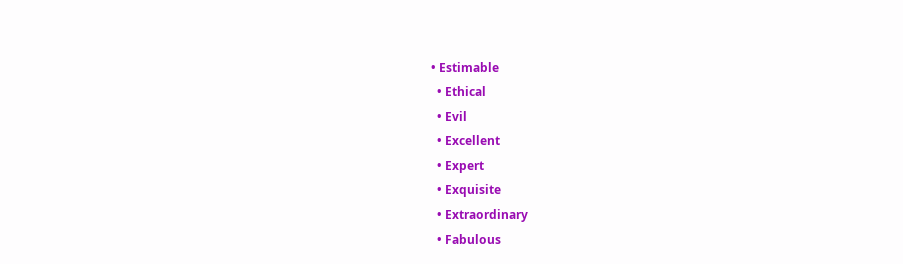• Estimable
  • Ethical
  • Evil
  • Excellent
  • Expert
  • Exquisite
  • Extraordinary
  • Fabulous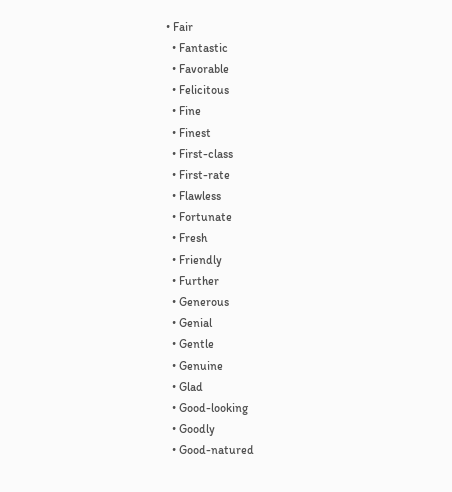• Fair
  • Fantastic
  • Favorable
  • Felicitous
  • Fine
  • Finest
  • First-class
  • First-rate
  • Flawless
  • Fortunate
  • Fresh
  • Friendly
  • Further
  • Generous
  • Genial
  • Gentle
  • Genuine
  • Glad
  • Good-looking
  • Goodly
  • Good-natured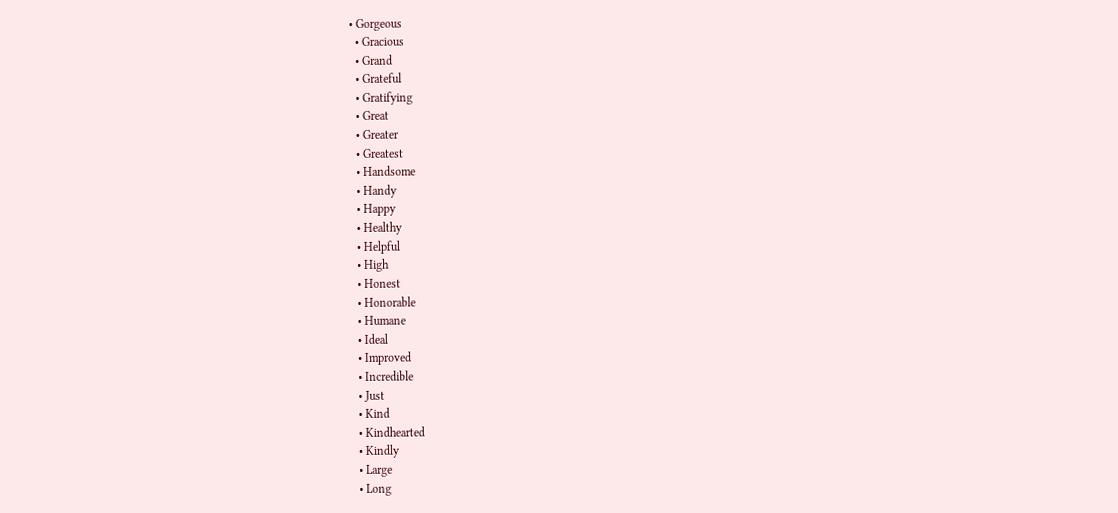• Gorgeous
  • Gracious
  • Grand
  • Grateful
  • Gratifying
  • Great
  • Greater
  • Greatest
  • Handsome
  • Handy
  • Happy
  • Healthy
  • Helpful
  • High
  • Honest
  • Honorable
  • Humane
  • Ideal
  • Improved
  • Incredible
  • Just
  • Kind
  • Kindhearted
  • Kindly
  • Large
  • Long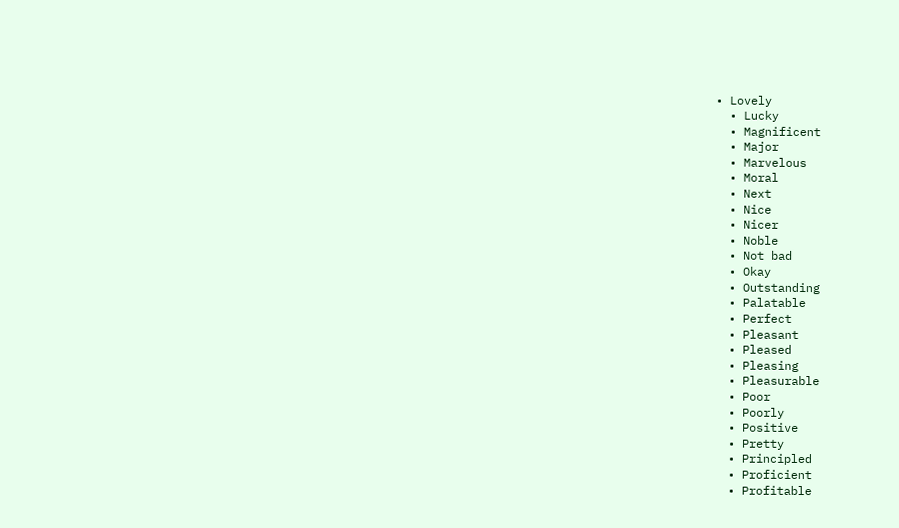• Lovely
  • Lucky
  • Magnificent
  • Major
  • Marvelous
  • Moral
  • Next
  • Nice
  • Nicer
  • Noble
  • Not bad
  • Okay
  • Outstanding
  • Palatable
  • Perfect
  • Pleasant
  • Pleased
  • Pleasing
  • Pleasurable
  • Poor
  • Poorly
  • Positive
  • Pretty
  • Principled
  • Proficient
  • Profitable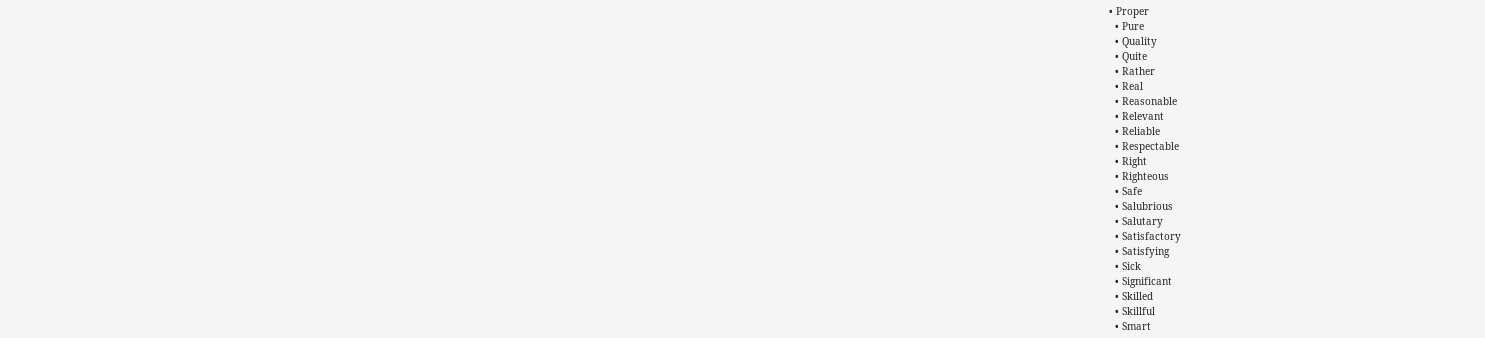• Proper
  • Pure
  • Quality
  • Quite
  • Rather
  • Real
  • Reasonable
  • Relevant
  • Reliable
  • Respectable
  • Right
  • Righteous
  • Safe
  • Salubrious
  • Salutary
  • Satisfactory
  • Satisfying
  • Sick
  • Significant
  • Skilled
  • Skillful
  • Smart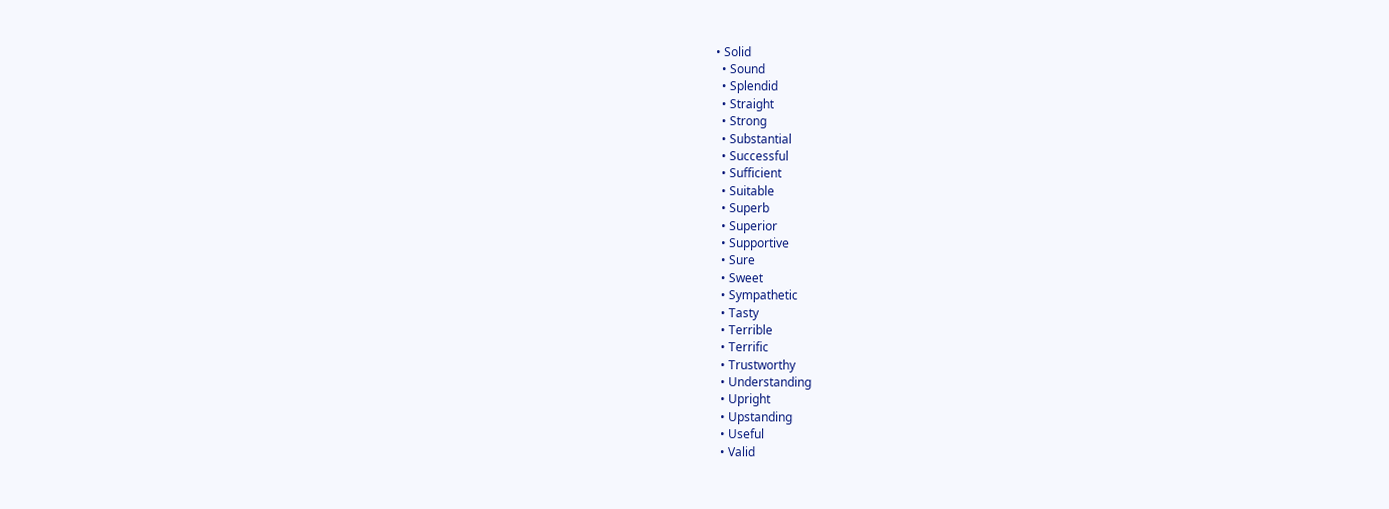• Solid
  • Sound
  • Splendid
  • Straight
  • Strong
  • Substantial
  • Successful
  • Sufficient
  • Suitable
  • Superb
  • Superior
  • Supportive
  • Sure
  • Sweet
  • Sympathetic
  • Tasty
  • Terrible
  • Terrific
  • Trustworthy
  • Understanding
  • Upright
  • Upstanding
  • Useful
  • Valid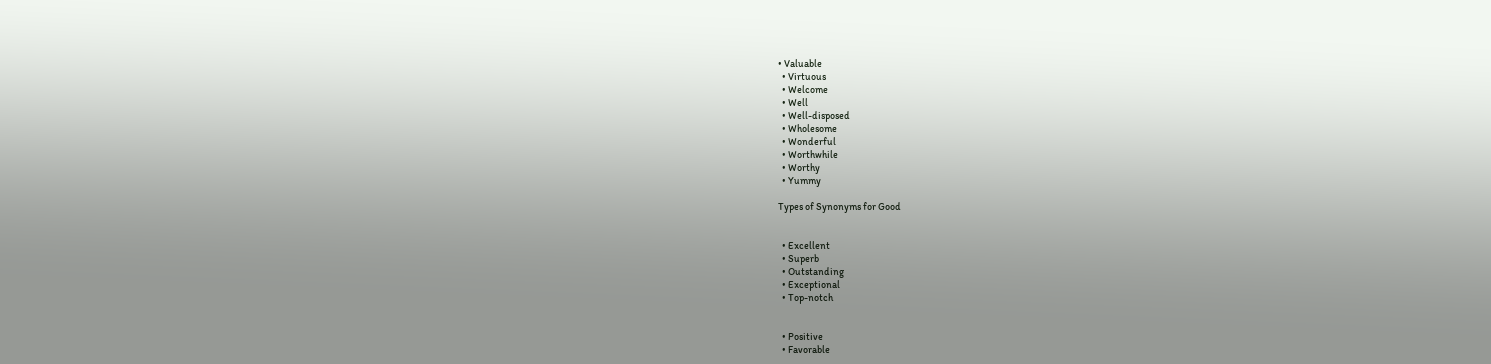• Valuable
  • Virtuous
  • Welcome
  • Well
  • Well-disposed
  • Wholesome
  • Wonderful
  • Worthwhile
  • Worthy
  • Yummy

Types of Synonyms for Good


  • Excellent
  • Superb
  • Outstanding
  • Exceptional
  • Top-notch


  • Positive
  • Favorable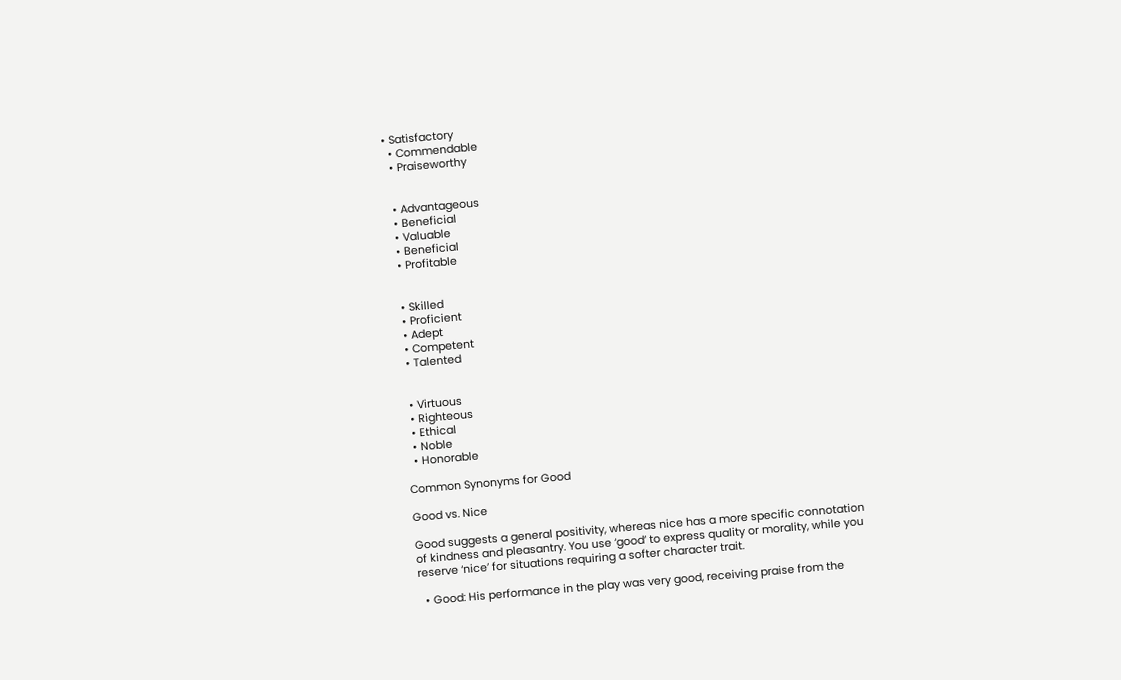• Satisfactory
  • Commendable
  • Praiseworthy


  • Advantageous
  • Beneficial
  • Valuable
  • Beneficial
  • Profitable


  • Skilled
  • Proficient
  • Adept
  • Competent
  • Talented


  • Virtuous
  • Righteous
  • Ethical
  • Noble
  • Honorable

Common Synonyms for Good

Good vs. Nice

Good suggests a general positivity, whereas nice has a more specific connotation of kindness and pleasantry. You use ‘good’ to express quality or morality, while you reserve ‘nice’ for situations requiring a softer character trait.

  • Good: His performance in the play was very good, receiving praise from the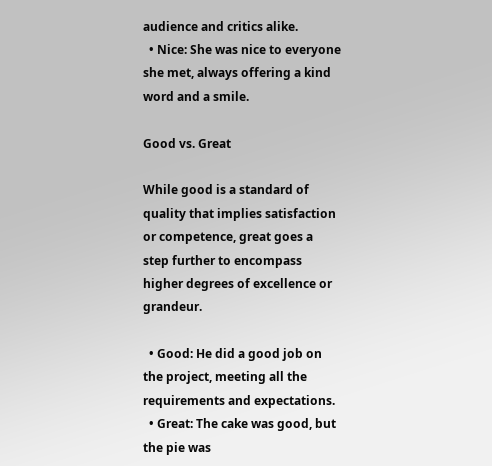audience and critics alike.
  • Nice: She was nice to everyone she met, always offering a kind word and a smile.

Good vs. Great

While good is a standard of quality that implies satisfaction or competence, great goes a step further to encompass higher degrees of excellence or grandeur.

  • Good: He did a good job on the project, meeting all the requirements and expectations.
  • Great: The cake was good, but the pie was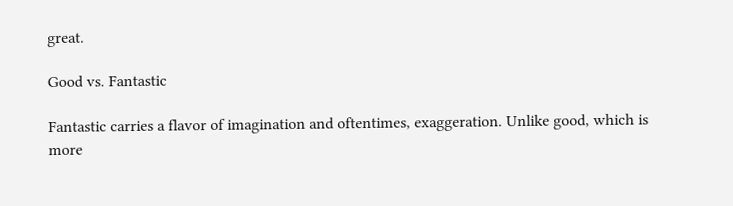great.

Good vs. Fantastic

Fantastic carries a flavor of imagination and oftentimes, exaggeration. Unlike good, which is more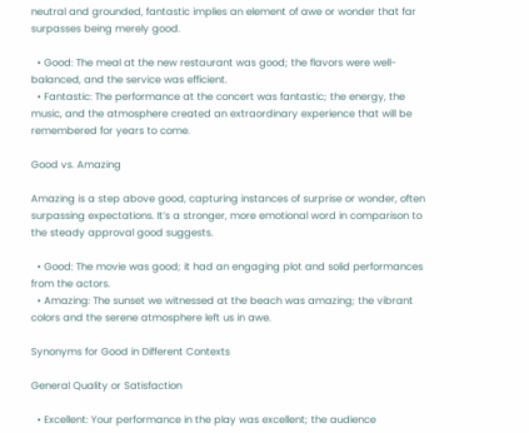neutral and grounded, fantastic implies an element of awe or wonder that far surpasses being merely good.

  • Good: The meal at the new restaurant was good; the flavors were well-balanced, and the service was efficient.
  • Fantastic: The performance at the concert was fantastic; the energy, the music, and the atmosphere created an extraordinary experience that will be remembered for years to come.

Good vs. Amazing

Amazing is a step above good, capturing instances of surprise or wonder, often surpassing expectations. It’s a stronger, more emotional word in comparison to the steady approval good suggests.

  • Good: The movie was good; it had an engaging plot and solid performances from the actors.
  • Amazing: The sunset we witnessed at the beach was amazing; the vibrant colors and the serene atmosphere left us in awe.

Synonyms for Good in Different Contexts

General Quality or Satisfaction

  • Excellent: Your performance in the play was excellent; the audience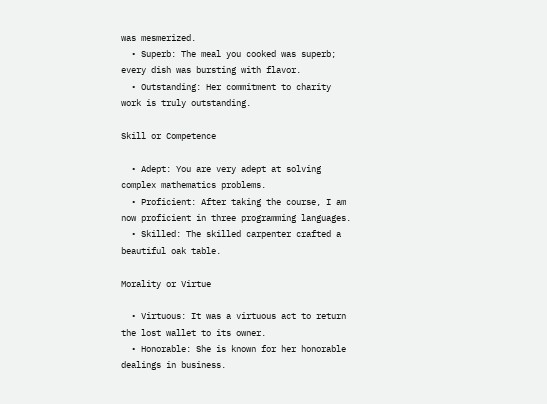was mesmerized.
  • Superb: The meal you cooked was superb; every dish was bursting with flavor.
  • Outstanding: Her commitment to charity work is truly outstanding.

Skill or Competence

  • Adept: You are very adept at solving complex mathematics problems.
  • Proficient: After taking the course, I am now proficient in three programming languages.
  • Skilled: The skilled carpenter crafted a beautiful oak table.

Morality or Virtue

  • Virtuous: It was a virtuous act to return the lost wallet to its owner.
  • Honorable: She is known for her honorable dealings in business.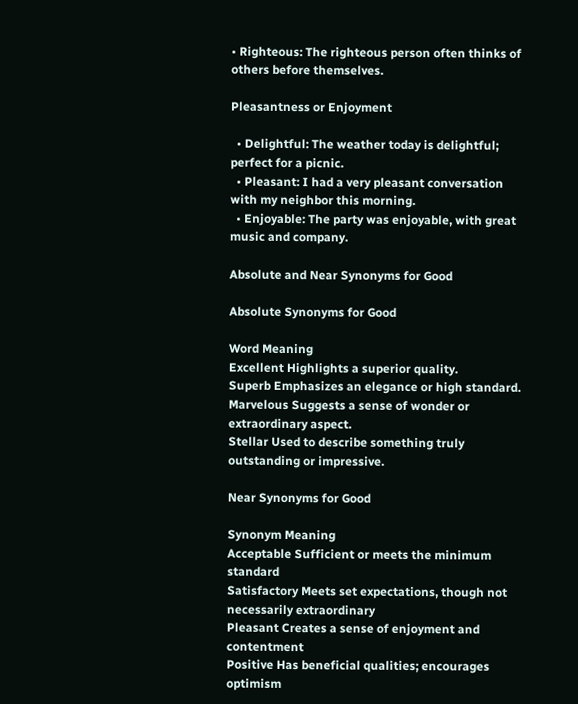• Righteous: The righteous person often thinks of others before themselves.

Pleasantness or Enjoyment

  • Delightful: The weather today is delightful; perfect for a picnic.
  • Pleasant: I had a very pleasant conversation with my neighbor this morning.
  • Enjoyable: The party was enjoyable, with great music and company.

Absolute and Near Synonyms for Good

Absolute Synonyms for Good

Word Meaning
Excellent Highlights a superior quality.
Superb Emphasizes an elegance or high standard.
Marvelous Suggests a sense of wonder or extraordinary aspect.
Stellar Used to describe something truly outstanding or impressive.

Near Synonyms for Good

Synonym Meaning
Acceptable Sufficient or meets the minimum standard
Satisfactory Meets set expectations, though not necessarily extraordinary
Pleasant Creates a sense of enjoyment and contentment
Positive Has beneficial qualities; encourages optimism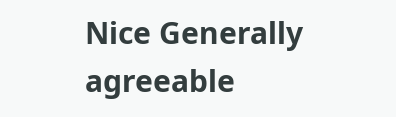Nice Generally agreeable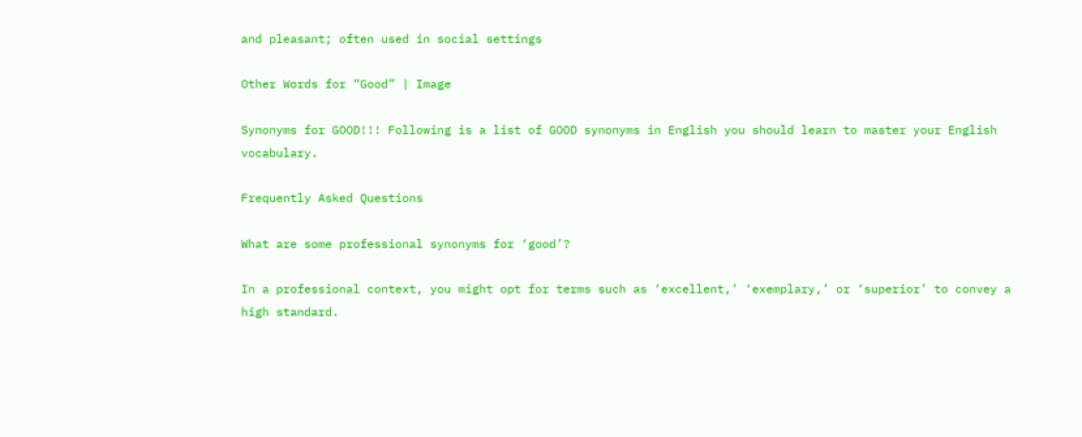and pleasant; often used in social settings

Other Words for “Good” | Image

Synonyms for GOOD!!! Following is a list of GOOD synonyms in English you should learn to master your English vocabulary.

Frequently Asked Questions

What are some professional synonyms for ‘good’?

In a professional context, you might opt for terms such as ‘excellent,’ ‘exemplary,’ or ‘superior’ to convey a high standard.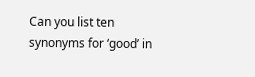Can you list ten synonyms for ‘good’ in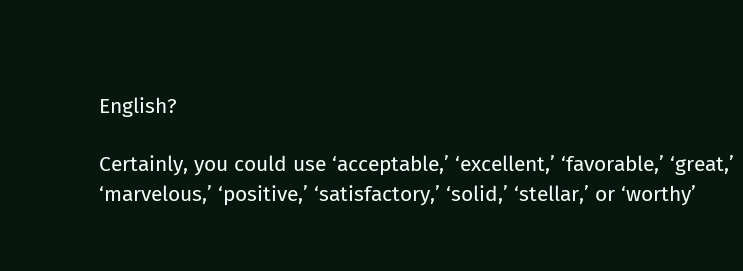English?

Certainly, you could use ‘acceptable,’ ‘excellent,’ ‘favorable,’ ‘great,’ ‘marvelous,’ ‘positive,’ ‘satisfactory,’ ‘solid,’ ‘stellar,’ or ‘worthy’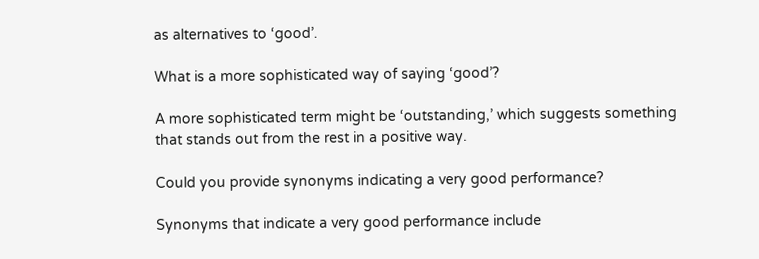as alternatives to ‘good’.

What is a more sophisticated way of saying ‘good’?

A more sophisticated term might be ‘outstanding,’ which suggests something that stands out from the rest in a positive way.

Could you provide synonyms indicating a very good performance?

Synonyms that indicate a very good performance include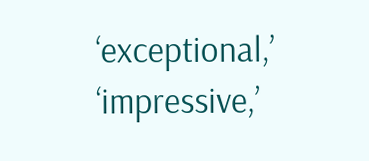‘exceptional,’ ‘impressive,’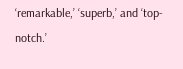‘remarkable,’ ‘superb,’ and ‘top-notch.’